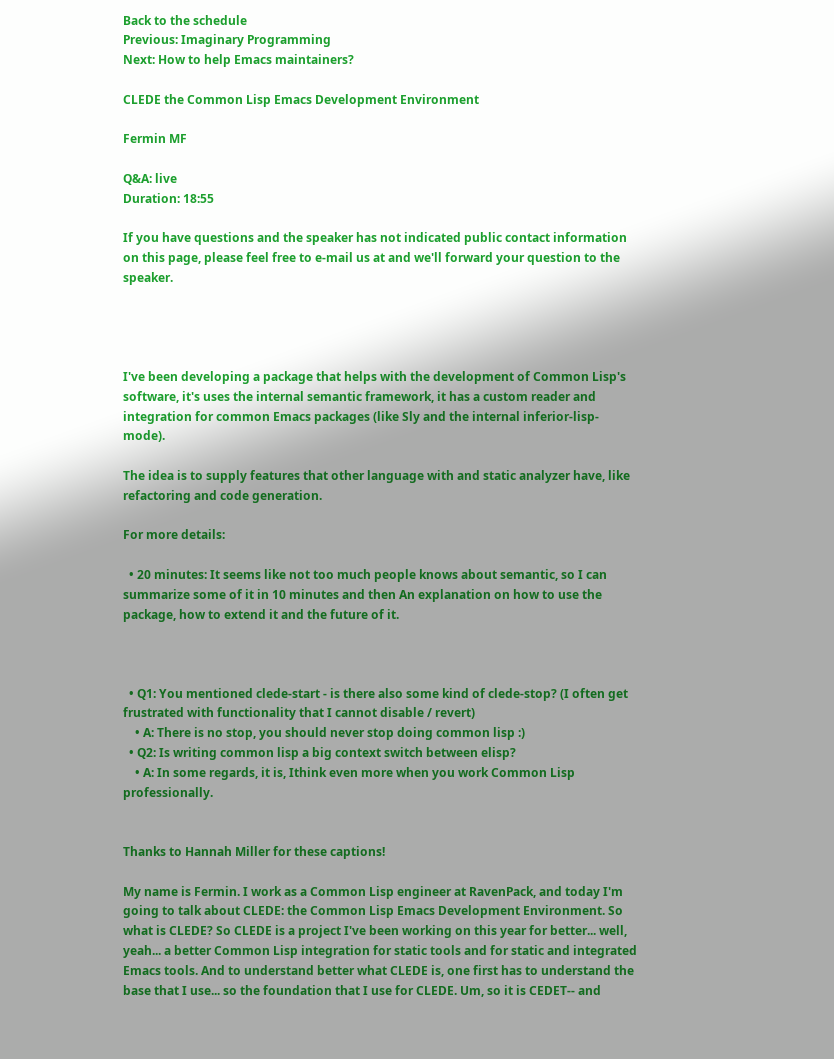Back to the schedule
Previous: Imaginary Programming
Next: How to help Emacs maintainers?

CLEDE the Common Lisp Emacs Development Environment

Fermin MF

Q&A: live
Duration: 18:55

If you have questions and the speaker has not indicated public contact information on this page, please feel free to e-mail us at and we'll forward your question to the speaker.




I've been developing a package that helps with the development of Common Lisp's software, it's uses the internal semantic framework, it has a custom reader and integration for common Emacs packages (like Sly and the internal inferior-lisp-mode).

The idea is to supply features that other language with and static analyzer have, like refactoring and code generation.

For more details:

  • 20 minutes: It seems like not too much people knows about semantic, so I can summarize some of it in 10 minutes and then An explanation on how to use the package, how to extend it and the future of it.



  • Q1: You mentioned clede-start - is there also some kind of clede-stop? (I often get frustrated with functionality that I cannot disable / revert)
    • A: There is no stop, you should never stop doing common lisp :)
  • Q2: Is writing common lisp a big context switch between elisp?
    • A: In some regards, it is, Ithink even more when you work Common Lisp professionally.


Thanks to Hannah Miller for these captions!

My name is Fermin. I work as a Common Lisp engineer at RavenPack, and today I'm going to talk about CLEDE: the Common Lisp Emacs Development Environment. So what is CLEDE? So CLEDE is a project I've been working on this year for better... well, yeah... a better Common Lisp integration for static tools and for static and integrated Emacs tools. And to understand better what CLEDE is, one first has to understand the base that I use... so the foundation that I use for CLEDE. Um, so it is CEDET-- and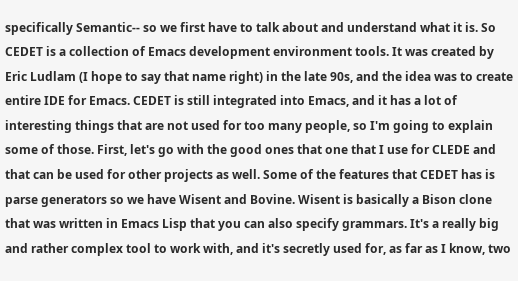specifically Semantic-- so we first have to talk about and understand what it is. So CEDET is a collection of Emacs development environment tools. It was created by Eric Ludlam (I hope to say that name right) in the late 90s, and the idea was to create entire IDE for Emacs. CEDET is still integrated into Emacs, and it has a lot of interesting things that are not used for too many people, so I'm going to explain some of those. First, let's go with the good ones that one that I use for CLEDE and that can be used for other projects as well. Some of the features that CEDET has is parse generators so we have Wisent and Bovine. Wisent is basically a Bison clone that was written in Emacs Lisp that you can also specify grammars. It's a really big and rather complex tool to work with, and it's secretly used for, as far as I know, two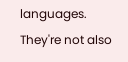languages. They're not also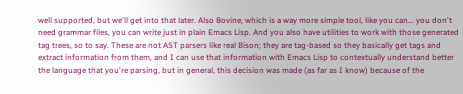well supported, but we'll get into that later. Also Bovine, which is a way more simple tool, like you can... you don't need grammar files, you can write just in plain Emacs Lisp. And you also have utilities to work with those generated tag trees, so to say. These are not AST parsers like real Bison; they are tag-based so they basically get tags and extract information from them, and I can use that information with Emacs Lisp to contextually understand better the language that you're parsing, but in general, this decision was made (as far as I know) because of the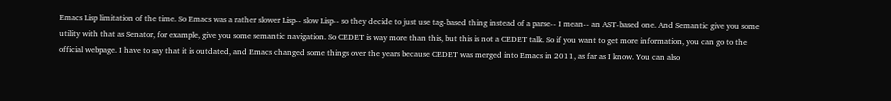Emacs Lisp limitation of the time. So Emacs was a rather slower Lisp-- slow Lisp-- so they decide to just use tag-based thing instead of a parse-- I mean-- an AST-based one. And Semantic give you some utility with that as Senator, for example, give you some semantic navigation. So CEDET is way more than this, but this is not a CEDET talk. So if you want to get more information, you can go to the official webpage. I have to say that it is outdated, and Emacs changed some things over the years because CEDET was merged into Emacs in 2011, as far as I know. You can also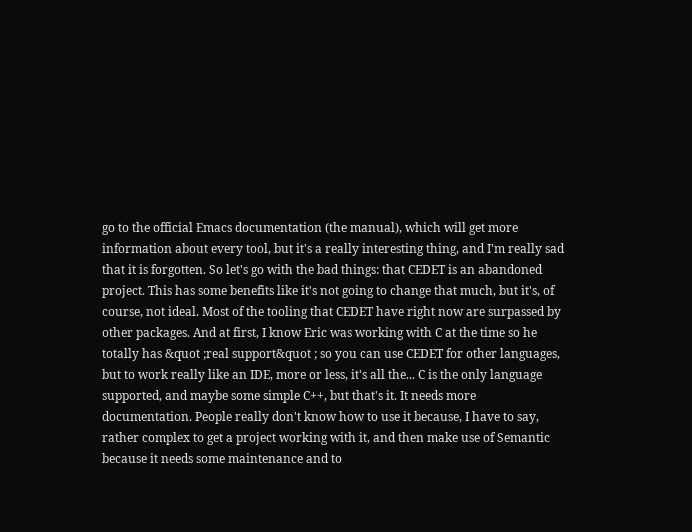go to the official Emacs documentation (the manual), which will get more information about every tool, but it's a really interesting thing, and I'm really sad that it is forgotten. So let's go with the bad things: that CEDET is an abandoned project. This has some benefits like it's not going to change that much, but it's, of course, not ideal. Most of the tooling that CEDET have right now are surpassed by other packages. And at first, I know Eric was working with C at the time so he totally has &quot ;real support&quot ; so you can use CEDET for other languages, but to work really like an IDE, more or less, it's all the... C is the only language supported, and maybe some simple C++, but that's it. It needs more documentation. People really don't know how to use it because, I have to say, rather complex to get a project working with it, and then make use of Semantic because it needs some maintenance and to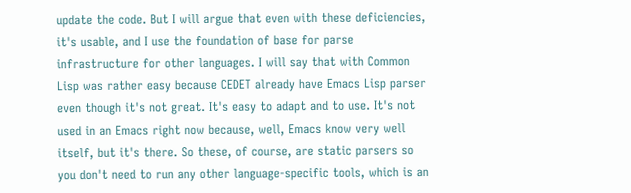update the code. But I will argue that even with these deficiencies, it's usable, and I use the foundation of base for parse infrastructure for other languages. I will say that with Common Lisp was rather easy because CEDET already have Emacs Lisp parser even though it's not great. It's easy to adapt and to use. It's not used in an Emacs right now because, well, Emacs know very well itself, but it's there. So these, of course, are static parsers so you don't need to run any other language-specific tools, which is an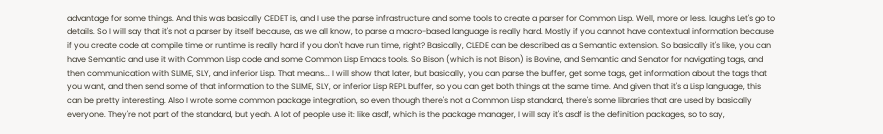advantage for some things. And this was basically CEDET is, and I use the parse infrastructure and some tools to create a parser for Common Lisp. Well, more or less. laughs Let's go to details. So I will say that it's not a parser by itself because, as we all know, to parse a macro-based language is really hard. Mostly if you cannot have contextual information because if you create code at compile time or runtime is really hard if you don't have run time, right? Basically, CLEDE can be described as a Semantic extension. So basically it's like, you can have Semantic and use it with Common Lisp code and some Common Lisp Emacs tools. So Bison (which is not Bison) is Bovine, and Semantic and Senator for navigating tags, and then communication with SLIME, SLY, and inferior Lisp. That means... I will show that later, but basically, you can parse the buffer, get some tags, get information about the tags that you want, and then send some of that information to the SLIME, SLY, or inferior Lisp REPL buffer, so you can get both things at the same time. And given that it's a Lisp language, this can be pretty interesting. Also I wrote some common package integration, so even though there's not a Common Lisp standard, there's some libraries that are used by basically everyone. They're not part of the standard, but yeah. A lot of people use it: like asdf, which is the package manager, I will say it's asdf is the definition packages, so to say,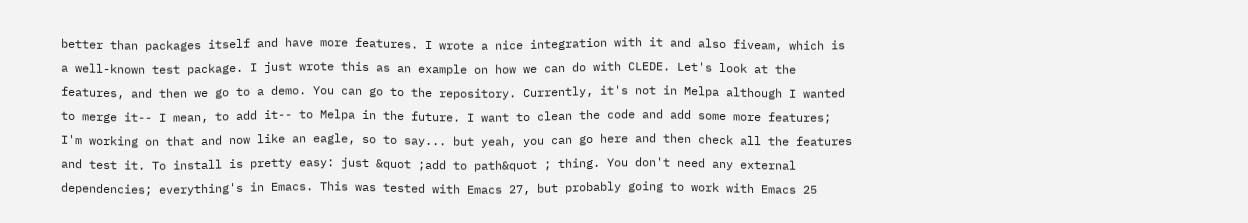better than packages itself and have more features. I wrote a nice integration with it and also fiveam, which is a well-known test package. I just wrote this as an example on how we can do with CLEDE. Let's look at the features, and then we go to a demo. You can go to the repository. Currently, it's not in Melpa although I wanted to merge it-- I mean, to add it-- to Melpa in the future. I want to clean the code and add some more features; I'm working on that and now like an eagle, so to say... but yeah, you can go here and then check all the features and test it. To install is pretty easy: just &quot ;add to path&quot ; thing. You don't need any external dependencies; everything's in Emacs. This was tested with Emacs 27, but probably going to work with Emacs 25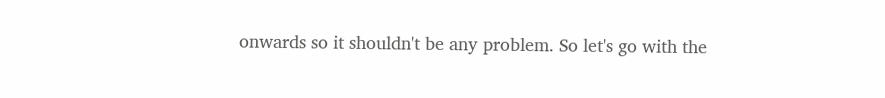onwards so it shouldn't be any problem. So let's go with the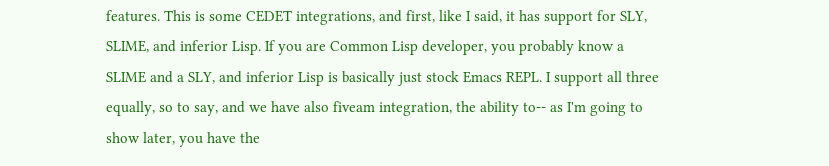features. This is some CEDET integrations, and first, like I said, it has support for SLY, SLIME, and inferior Lisp. If you are Common Lisp developer, you probably know a SLIME and a SLY, and inferior Lisp is basically just stock Emacs REPL. I support all three equally, so to say, and we have also fiveam integration, the ability to-- as I'm going to show later, you have the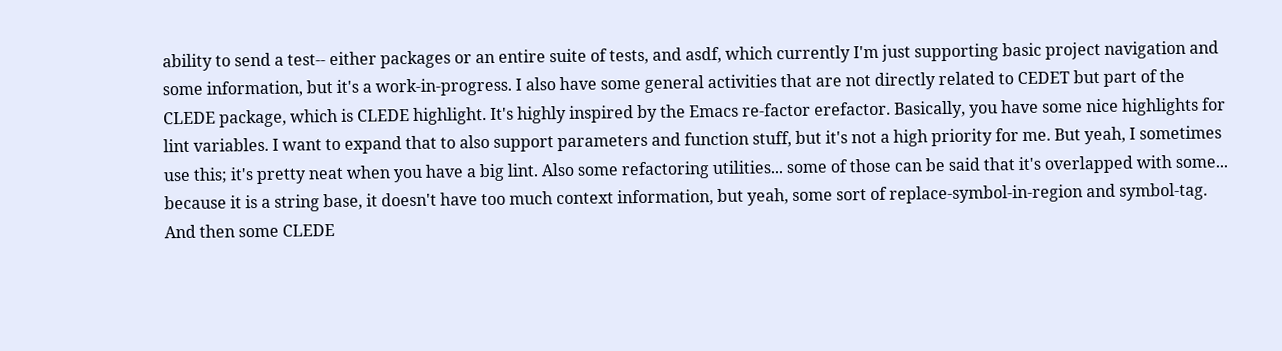ability to send a test-- either packages or an entire suite of tests, and asdf, which currently I'm just supporting basic project navigation and some information, but it's a work-in-progress. I also have some general activities that are not directly related to CEDET but part of the CLEDE package, which is CLEDE highlight. It's highly inspired by the Emacs re-factor erefactor. Basically, you have some nice highlights for lint variables. I want to expand that to also support parameters and function stuff, but it's not a high priority for me. But yeah, I sometimes use this; it's pretty neat when you have a big lint. Also some refactoring utilities... some of those can be said that it's overlapped with some... because it is a string base, it doesn't have too much context information, but yeah, some sort of replace-symbol-in-region and symbol-tag. And then some CLEDE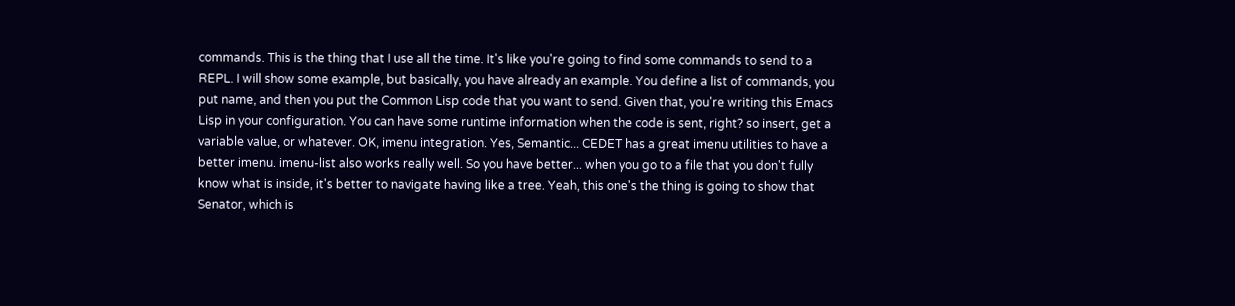commands. This is the thing that I use all the time. It's like you're going to find some commands to send to a REPL. I will show some example, but basically, you have already an example. You define a list of commands, you put name, and then you put the Common Lisp code that you want to send. Given that, you're writing this Emacs Lisp in your configuration. You can have some runtime information when the code is sent, right? so insert, get a variable value, or whatever. OK, imenu integration. Yes, Semantic... CEDET has a great imenu utilities to have a better imenu. imenu-list also works really well. So you have better... when you go to a file that you don't fully know what is inside, it's better to navigate having like a tree. Yeah, this one's the thing is going to show that Senator, which is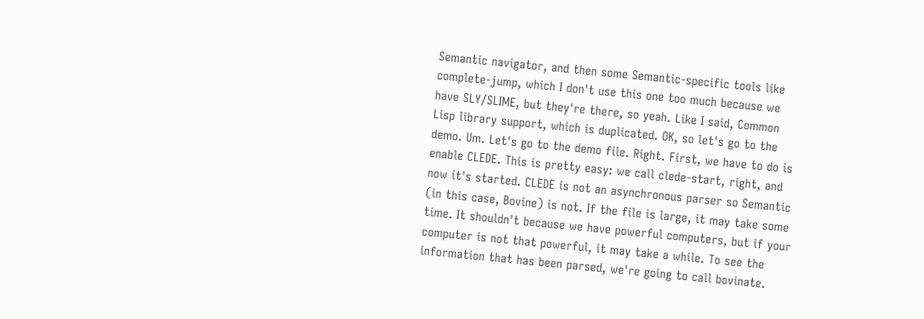Semantic navigator, and then some Semantic-specific tools like complete-jump, which I don't use this one too much because we have SLY/SLIME, but they're there, so yeah. Like I said, Common Lisp library support, which is duplicated. OK, so let's go to the demo. Um. Let's go to the demo file. Right. First, we have to do is enable CLEDE. This is pretty easy: we call clede-start, right, and now it's started. CLEDE is not an asynchronous parser so Semantic (in this case, Bovine) is not. If the file is large, it may take some time. It shouldn't because we have powerful computers, but if your computer is not that powerful, it may take a while. To see the information that has been parsed, we're going to call bovinate.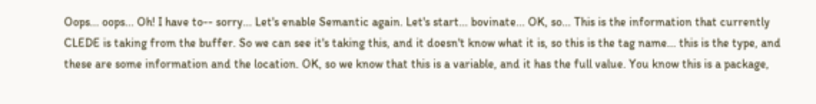Oops... oops... Oh! I have to-- sorry... Let's enable Semantic again. Let's start... bovinate... OK, so... This is the information that currently CLEDE is taking from the buffer. So we can see it's taking this, and it doesn't know what it is, so this is the tag name... this is the type, and these are some information and the location. OK, so we know that this is a variable, and it has the full value. You know this is a package,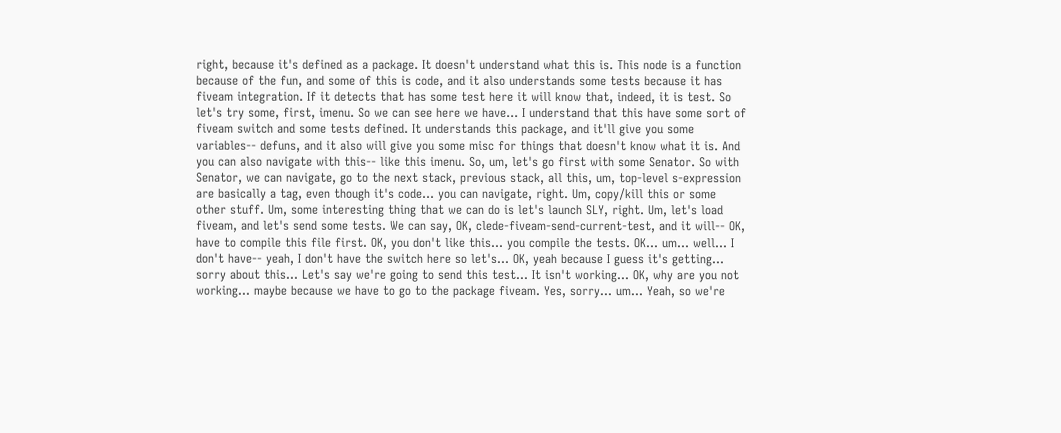right, because it's defined as a package. It doesn't understand what this is. This node is a function because of the fun, and some of this is code, and it also understands some tests because it has fiveam integration. If it detects that has some test here it will know that, indeed, it is test. So let's try some, first, imenu. So we can see here we have... I understand that this have some sort of fiveam switch and some tests defined. It understands this package, and it'll give you some variables-- defuns, and it also will give you some misc for things that doesn't know what it is. And you can also navigate with this-- like this imenu. So, um, let's go first with some Senator. So with Senator, we can navigate, go to the next stack, previous stack, all this, um, top-level s-expression are basically a tag, even though it's code... you can navigate, right. Um, copy/kill this or some other stuff. Um, some interesting thing that we can do is let's launch SLY, right. Um, let's load fiveam, and let's send some tests. We can say, OK, clede-fiveam-send-current-test, and it will-- OK, have to compile this file first. OK, you don't like this... you compile the tests. OK... um... well... I don't have-- yeah, I don't have the switch here so let's... OK, yeah because I guess it's getting... sorry about this... Let's say we're going to send this test... It isn't working... OK, why are you not working... maybe because we have to go to the package fiveam. Yes, sorry... um... Yeah, so we're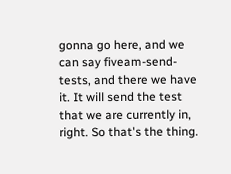gonna go here, and we can say fiveam-send-tests, and there we have it. It will send the test that we are currently in, right. So that's the thing.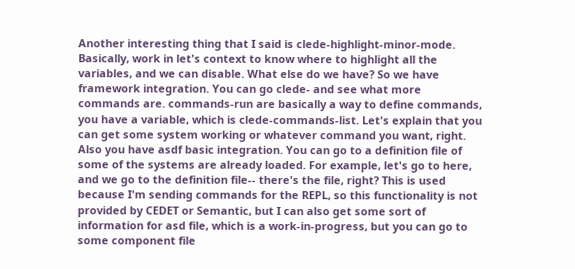Another interesting thing that I said is clede-highlight-minor-mode. Basically, work in let's context to know where to highlight all the variables, and we can disable. What else do we have? So we have framework integration. You can go clede- and see what more commands are. commands-run are basically a way to define commands, you have a variable, which is clede-commands-list. Let's explain that you can get some system working or whatever command you want, right. Also you have asdf basic integration. You can go to a definition file of some of the systems are already loaded. For example, let's go to here, and we go to the definition file-- there's the file, right? This is used because I'm sending commands for the REPL, so this functionality is not provided by CEDET or Semantic, but I can also get some sort of information for asd file, which is a work-in-progress, but you can go to some component file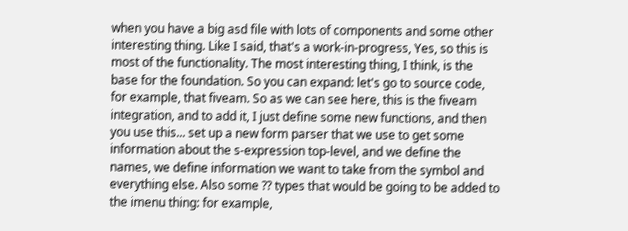when you have a big asd file with lots of components and some other interesting thing. Like I said, that's a work-in-progress, Yes, so this is most of the functionality. The most interesting thing, I think, is the base for the foundation. So you can expand: let's go to source code, for example, that fiveam. So as we can see here, this is the fiveam integration, and to add it, I just define some new functions, and then you use this... set up a new form parser that we use to get some information about the s-expression top-level, and we define the names, we define information we want to take from the symbol and everything else. Also some ?? types that would be going to be added to the imenu thing: for example,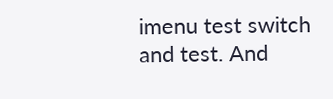imenu test switch and test. And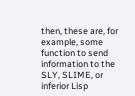then, these are, for example, some function to send information to the SLY, SLIME, or inferior Lisp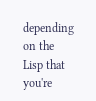depending on the Lisp that you're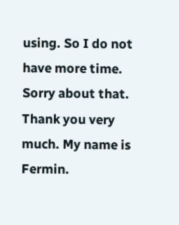using. So I do not have more time. Sorry about that. Thank you very much. My name is Fermin.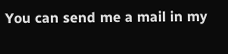You can send me a mail in my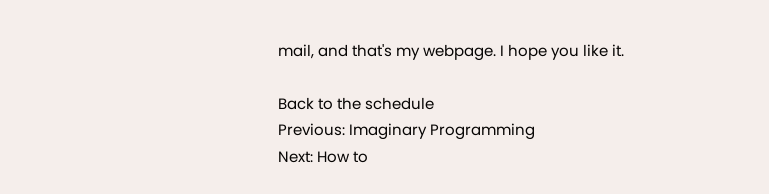mail, and that's my webpage. I hope you like it.

Back to the schedule
Previous: Imaginary Programming
Next: How to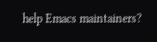help Emacs maintainers?